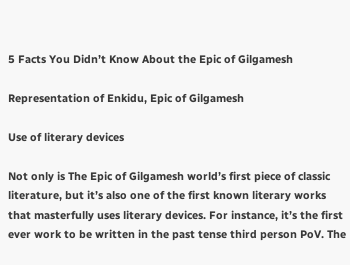5 Facts You Didn’t Know About the Epic of Gilgamesh

Representation of Enkidu, Epic of Gilgamesh

Use of literary devices

Not only is The Epic of Gilgamesh world’s first piece of classic literature, but it’s also one of the first known literary works that masterfully uses literary devices. For instance, it’s the first ever work to be written in the past tense third person PoV. The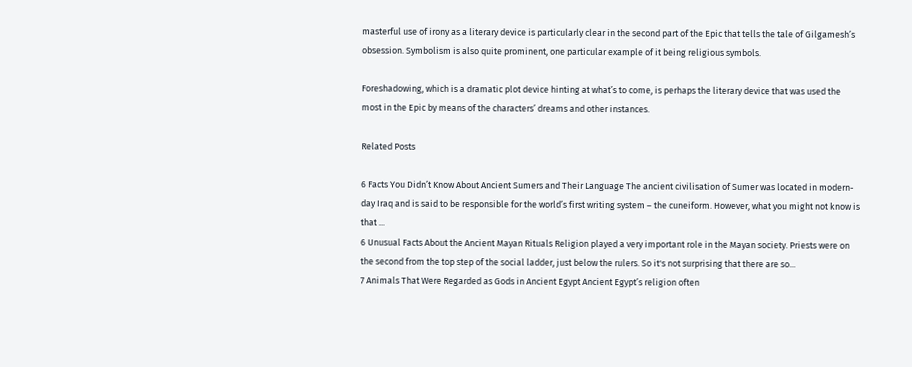masterful use of irony as a literary device is particularly clear in the second part of the Epic that tells the tale of Gilgamesh’s obsession. Symbolism is also quite prominent, one particular example of it being religious symbols.

Foreshadowing, which is a dramatic plot device hinting at what’s to come, is perhaps the literary device that was used the most in the Epic by means of the characters’ dreams and other instances.

Related Posts

6 Facts You Didn’t Know About Ancient Sumers and Their Language The ancient civilisation of Sumer was located in modern-day Iraq and is said to be responsible for the world’s first writing system – the cuneiform. However, what you might not know is that ...
6 Unusual Facts About the Ancient Mayan Rituals Religion played a very important role in the Mayan society. Priests were on the second from the top step of the social ladder, just below the rulers. So it's not surprising that there are so...
7 Animals That Were Regarded as Gods in Ancient Egypt Ancient Egypt’s religion often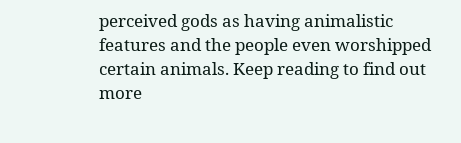perceived gods as having animalistic features and the people even worshipped certain animals. Keep reading to find out more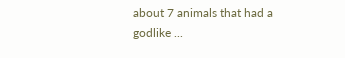about 7 animals that had a godlike ...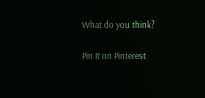What do you think?

Pin It on Pinterest